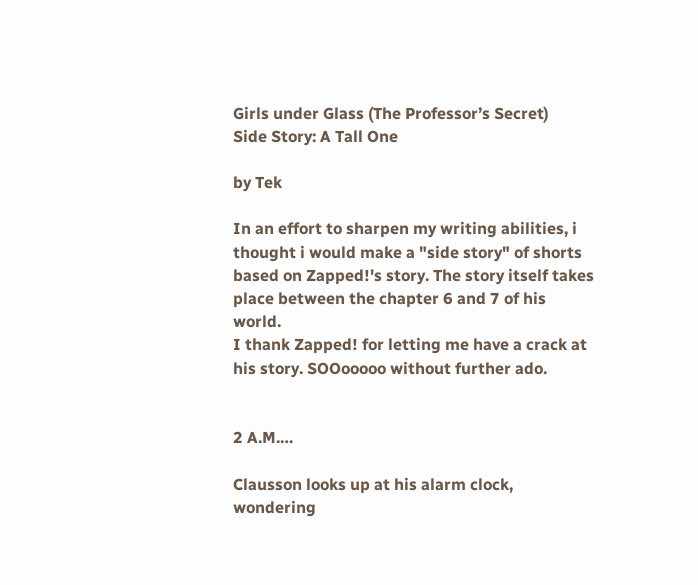Girls under Glass (The Professor’s Secret)
Side Story: A Tall One

by Tek

In an effort to sharpen my writing abilities, i thought i would make a "side story" of shorts based on Zapped!'s story. The story itself takes place between the chapter 6 and 7 of his world.
I thank Zapped! for letting me have a crack at his story. SOOooooo without further ado.


2 A.M.…

Clausson looks up at his alarm clock, wondering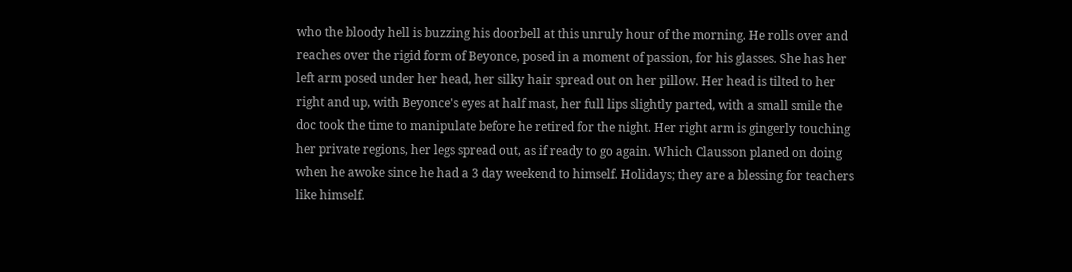who the bloody hell is buzzing his doorbell at this unruly hour of the morning. He rolls over and reaches over the rigid form of Beyonce, posed in a moment of passion, for his glasses. She has her left arm posed under her head, her silky hair spread out on her pillow. Her head is tilted to her right and up, with Beyonce's eyes at half mast, her full lips slightly parted, with a small smile the doc took the time to manipulate before he retired for the night. Her right arm is gingerly touching her private regions, her legs spread out, as if ready to go again. Which Clausson planed on doing when he awoke since he had a 3 day weekend to himself. Holidays; they are a blessing for teachers like himself.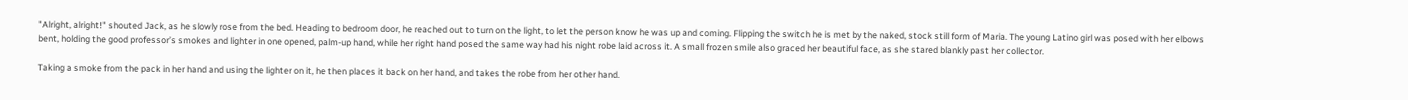"Alright, alright!" shouted Jack, as he slowly rose from the bed. Heading to bedroom door, he reached out to turn on the light, to let the person know he was up and coming. Flipping the switch he is met by the naked, stock still form of Maria. The young Latino girl was posed with her elbows bent, holding the good professor’s smokes and lighter in one opened, palm-up hand, while her right hand posed the same way had his night robe laid across it. A small frozen smile also graced her beautiful face, as she stared blankly past her collector.

Taking a smoke from the pack in her hand and using the lighter on it, he then places it back on her hand, and takes the robe from her other hand.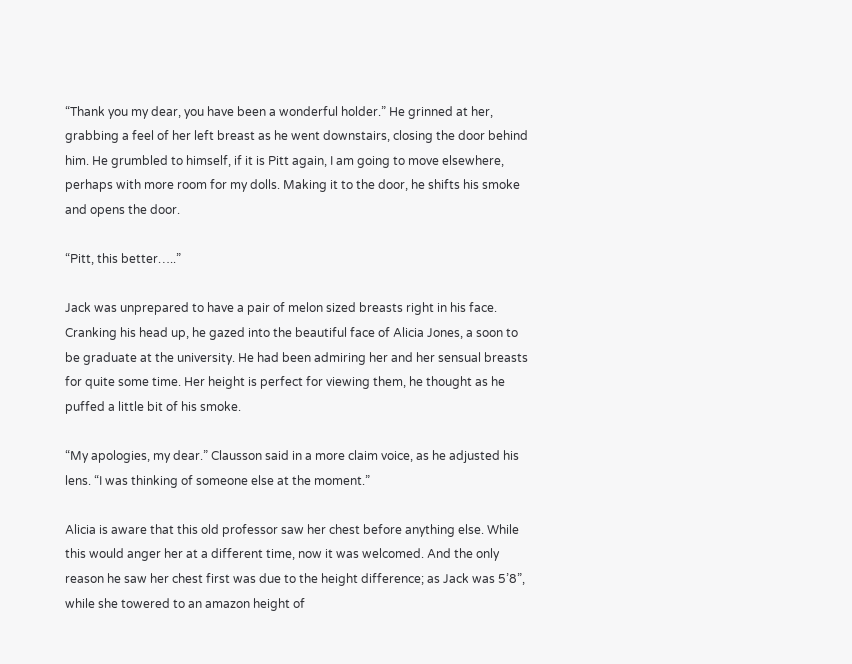“Thank you my dear, you have been a wonderful holder.” He grinned at her, grabbing a feel of her left breast as he went downstairs, closing the door behind him. He grumbled to himself, if it is Pitt again, I am going to move elsewhere, perhaps with more room for my dolls. Making it to the door, he shifts his smoke and opens the door.

“Pitt, this better…..”

Jack was unprepared to have a pair of melon sized breasts right in his face. Cranking his head up, he gazed into the beautiful face of Alicia Jones, a soon to be graduate at the university. He had been admiring her and her sensual breasts for quite some time. Her height is perfect for viewing them, he thought as he puffed a little bit of his smoke.

“My apologies, my dear.” Clausson said in a more claim voice, as he adjusted his lens. “I was thinking of someone else at the moment.”

Alicia is aware that this old professor saw her chest before anything else. While this would anger her at a different time, now it was welcomed. And the only reason he saw her chest first was due to the height difference; as Jack was 5’8”, while she towered to an amazon height of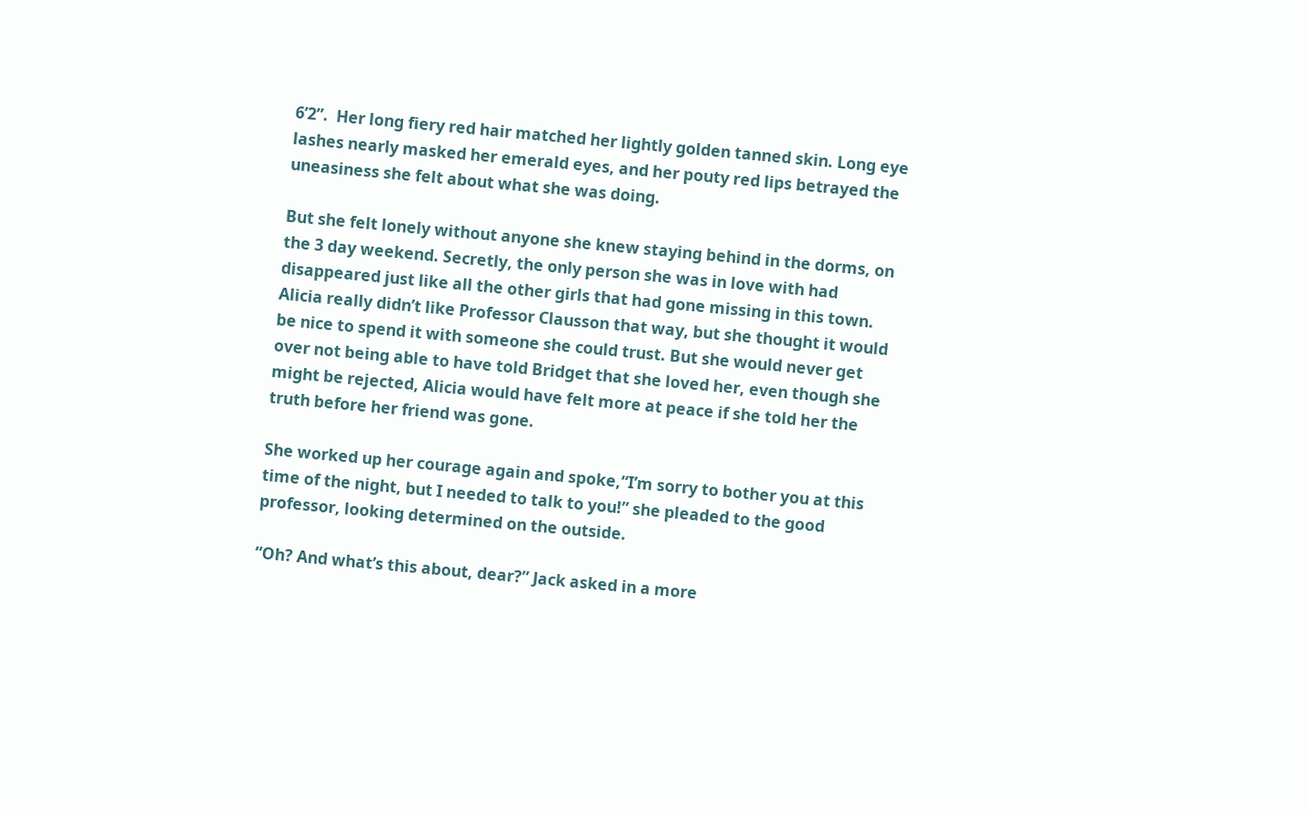6’2”.  Her long fiery red hair matched her lightly golden tanned skin. Long eye lashes nearly masked her emerald eyes, and her pouty red lips betrayed the uneasiness she felt about what she was doing.

But she felt lonely without anyone she knew staying behind in the dorms, on the 3 day weekend. Secretly, the only person she was in love with had disappeared just like all the other girls that had gone missing in this town. Alicia really didn’t like Professor Clausson that way, but she thought it would be nice to spend it with someone she could trust. But she would never get over not being able to have told Bridget that she loved her, even though she might be rejected, Alicia would have felt more at peace if she told her the truth before her friend was gone.

She worked up her courage again and spoke,“I’m sorry to bother you at this time of the night, but I needed to talk to you!” she pleaded to the good professor, looking determined on the outside.

“Oh? And what’s this about, dear?” Jack asked in a more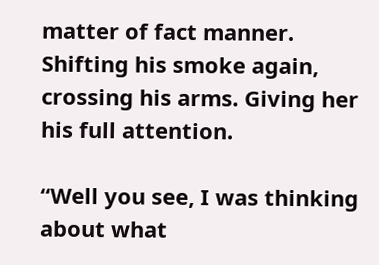matter of fact manner. Shifting his smoke again, crossing his arms. Giving her his full attention.

“Well you see, I was thinking about what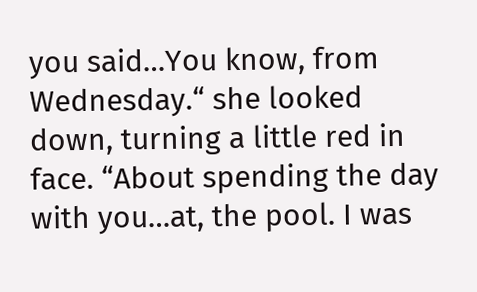you said…You know, from Wednesday.“ she looked down, turning a little red in face. “About spending the day with you…at, the pool. I was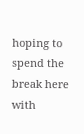hoping to spend the break here with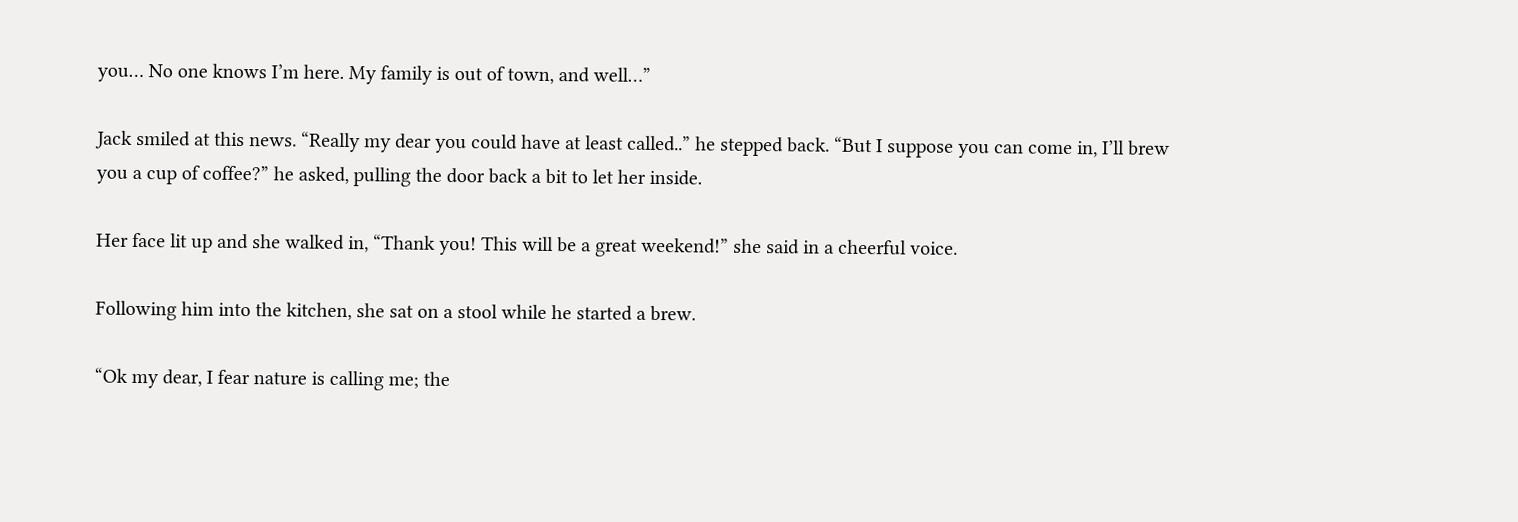you… No one knows I’m here. My family is out of town, and well…”

Jack smiled at this news. “Really my dear you could have at least called..” he stepped back. “But I suppose you can come in, I’ll brew you a cup of coffee?” he asked, pulling the door back a bit to let her inside.

Her face lit up and she walked in, “Thank you! This will be a great weekend!” she said in a cheerful voice.

Following him into the kitchen, she sat on a stool while he started a brew.

“Ok my dear, I fear nature is calling me; the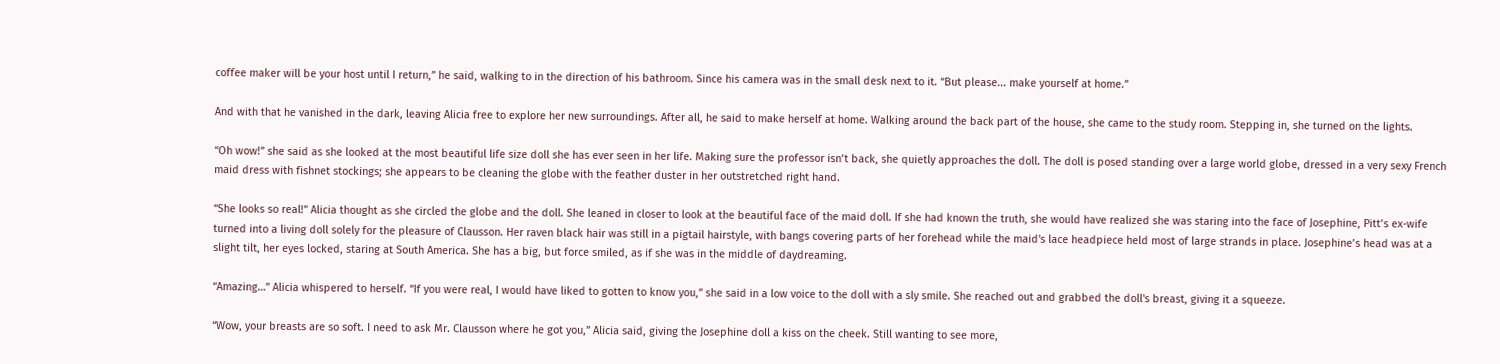coffee maker will be your host until I return,” he said, walking to in the direction of his bathroom. Since his camera was in the small desk next to it. “But please... make yourself at home.”

And with that he vanished in the dark, leaving Alicia free to explore her new surroundings. After all, he said to make herself at home. Walking around the back part of the house, she came to the study room. Stepping in, she turned on the lights.

“Oh wow!” she said as she looked at the most beautiful life size doll she has ever seen in her life. Making sure the professor isn’t back, she quietly approaches the doll. The doll is posed standing over a large world globe, dressed in a very sexy French maid dress with fishnet stockings; she appears to be cleaning the globe with the feather duster in her outstretched right hand.

“She looks so real!” Alicia thought as she circled the globe and the doll. She leaned in closer to look at the beautiful face of the maid doll. If she had known the truth, she would have realized she was staring into the face of Josephine, Pitt’s ex-wife turned into a living doll solely for the pleasure of Clausson. Her raven black hair was still in a pigtail hairstyle, with bangs covering parts of her forehead while the maid's lace headpiece held most of large strands in place. Josephine’s head was at a slight tilt, her eyes locked, staring at South America. She has a big, but force smiled, as if she was in the middle of daydreaming.

“Amazing…” Alicia whispered to herself. “If you were real, I would have liked to gotten to know you,” she said in a low voice to the doll with a sly smile. She reached out and grabbed the doll's breast, giving it a squeeze.

“Wow, your breasts are so soft. I need to ask Mr. Clausson where he got you,” Alicia said, giving the Josephine doll a kiss on the cheek. Still wanting to see more,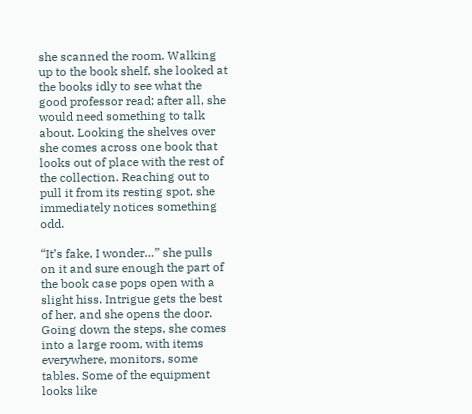she scanned the room. Walking up to the book shelf, she looked at the books idly to see what the good professor read; after all, she would need something to talk about. Looking the shelves over she comes across one book that looks out of place with the rest of the collection. Reaching out to pull it from its resting spot, she immediately notices something odd.

“It’s fake, I wonder…” she pulls on it and sure enough the part of the book case pops open with a slight hiss. Intrigue gets the best of her, and she opens the door. Going down the steps, she comes into a large room, with items everywhere, monitors, some tables. Some of the equipment looks like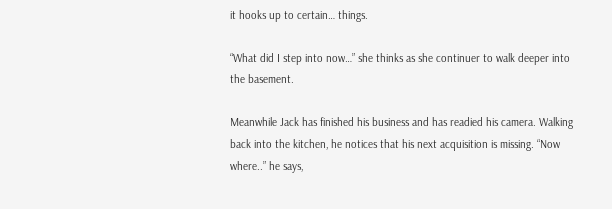it hooks up to certain… things.

“What did I step into now…” she thinks as she continuer to walk deeper into the basement.

Meanwhile Jack has finished his business and has readied his camera. Walking back into the kitchen, he notices that his next acquisition is missing. “Now where..” he says,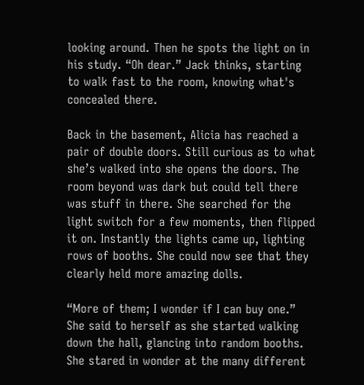looking around. Then he spots the light on in his study. “Oh dear.” Jack thinks, starting to walk fast to the room, knowing what's concealed there.

Back in the basement, Alicia has reached a pair of double doors. Still curious as to what she’s walked into she opens the doors. The room beyond was dark but could tell there was stuff in there. She searched for the light switch for a few moments, then flipped it on. Instantly the lights came up, lighting rows of booths. She could now see that they clearly held more amazing dolls.

“More of them; I wonder if I can buy one.” She said to herself as she started walking down the hall, glancing into random booths. She stared in wonder at the many different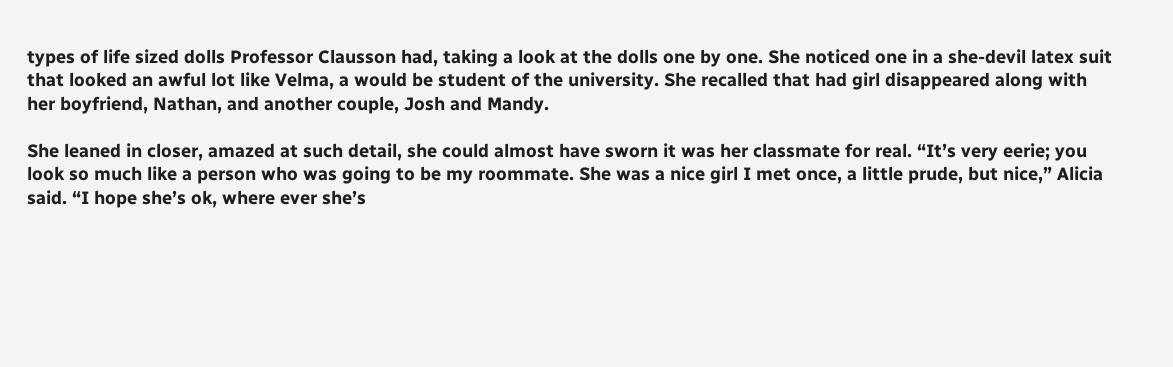types of life sized dolls Professor Clausson had, taking a look at the dolls one by one. She noticed one in a she-devil latex suit that looked an awful lot like Velma, a would be student of the university. She recalled that had girl disappeared along with her boyfriend, Nathan, and another couple, Josh and Mandy.

She leaned in closer, amazed at such detail, she could almost have sworn it was her classmate for real. “It’s very eerie; you look so much like a person who was going to be my roommate. She was a nice girl I met once, a little prude, but nice,” Alicia said. “I hope she’s ok, where ever she’s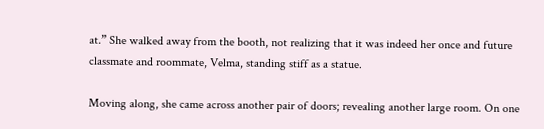at.” She walked away from the booth, not realizing that it was indeed her once and future classmate and roommate, Velma, standing stiff as a statue.

Moving along, she came across another pair of doors; revealing another large room. On one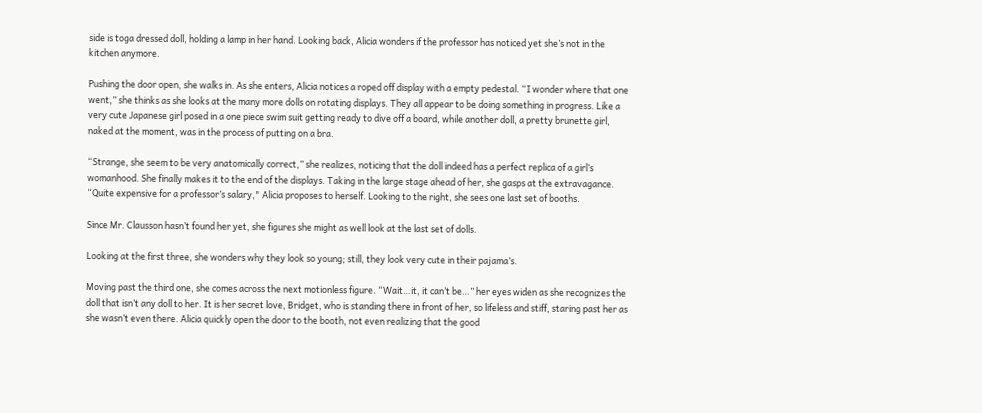side is toga dressed doll, holding a lamp in her hand. Looking back, Alicia wonders if the professor has noticed yet she’s not in the kitchen anymore.

Pushing the door open, she walks in. As she enters, Alicia notices a roped off display with a empty pedestal. “I wonder where that one went,” she thinks as she looks at the many more dolls on rotating displays. They all appear to be doing something in progress. Like a very cute Japanese girl posed in a one piece swim suit getting ready to dive off a board, while another doll, a pretty brunette girl, naked at the moment, was in the process of putting on a bra.

“Strange, she seem to be very anatomically correct,” she realizes, noticing that the doll indeed has a perfect replica of a girl’s womanhood. She finally makes it to the end of the displays. Taking in the large stage ahead of her, she gasps at the extravagance. “Quite expensive for a professor’s salary," Alicia proposes to herself. Looking to the right, she sees one last set of booths.

Since Mr. Clausson hasn’t found her yet, she figures she might as well look at the last set of dolls.

Looking at the first three, she wonders why they look so young; still, they look very cute in their pajama’s.

Moving past the third one, she comes across the next motionless figure. “Wait…it, it can’t be…” her eyes widen as she recognizes the doll that isn’t any doll to her. It is her secret love, Bridget, who is standing there in front of her, so lifeless and stiff, staring past her as she wasn’t even there. Alicia quickly open the door to the booth, not even realizing that the good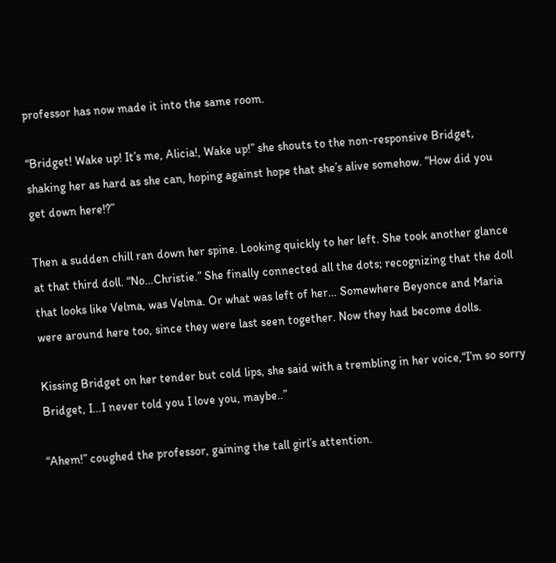professor has now made it into the same room.

“Bridget! Wake up! It’s me, Alicia!, Wake up!” she shouts to the non-responsive Bridget, shaking her as hard as she can, hoping against hope that she’s alive somehow. “How did you get down here!?”

Then a sudden chill ran down her spine. Looking quickly to her left. She took another glance at that third doll. “No…Christie.” She finally connected all the dots; recognizing that the doll that looks like Velma, was Velma. Or what was left of her… Somewhere Beyonce and Maria were around here too, since they were last seen together. Now they had become dolls.

Kissing Bridget on her tender but cold lips, she said with a trembling in her voice,“I’m so sorry Bridget, I…I never told you I love you, maybe..”

“Ahem!” coughed the professor, gaining the tall girl’s attention.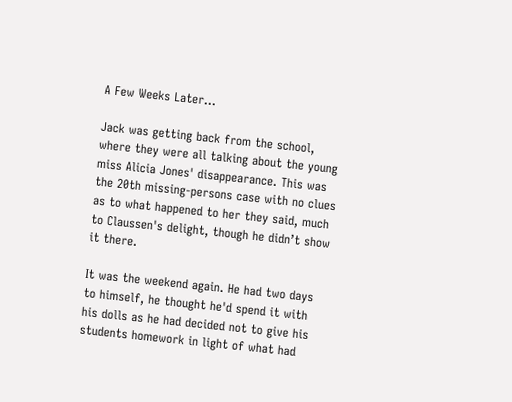A Few Weeks Later…

Jack was getting back from the school, where they were all talking about the young miss Alicia Jones' disappearance. This was the 20th missing-persons case with no clues as to what happened to her they said, much to Claussen's delight, though he didn’t show it there.

It was the weekend again. He had two days to himself, he thought he'd spend it with his dolls as he had decided not to give his students homework in light of what had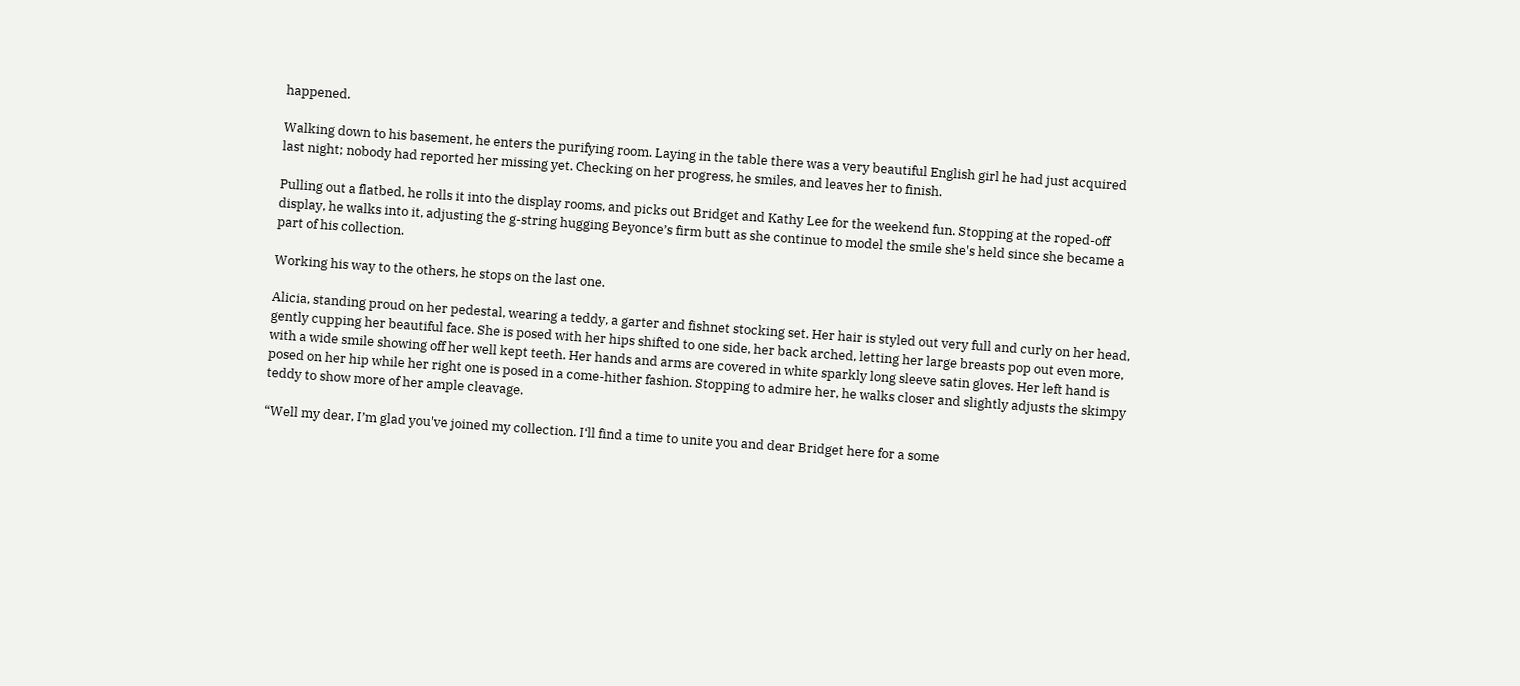happened.

Walking down to his basement, he enters the purifying room. Laying in the table there was a very beautiful English girl he had just acquired last night; nobody had reported her missing yet. Checking on her progress, he smiles, and leaves her to finish.

Pulling out a flatbed, he rolls it into the display rooms, and picks out Bridget and Kathy Lee for the weekend fun. Stopping at the roped-off display, he walks into it, adjusting the g-string hugging Beyonce’s firm butt as she continue to model the smile she's held since she became a part of his collection.

Working his way to the others, he stops on the last one.

Alicia, standing proud on her pedestal, wearing a teddy, a garter and fishnet stocking set. Her hair is styled out very full and curly on her head, gently cupping her beautiful face. She is posed with her hips shifted to one side, her back arched, letting her large breasts pop out even more, with a wide smile showing off her well kept teeth. Her hands and arms are covered in white sparkly long sleeve satin gloves. Her left hand is posed on her hip while her right one is posed in a come-hither fashion. Stopping to admire her, he walks closer and slightly adjusts the skimpy teddy to show more of her ample cleavage.

“Well my dear, I’m glad you've joined my collection. I‘ll find a time to unite you and dear Bridget here for a some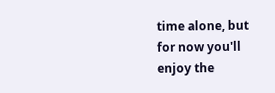time alone, but for now you'll enjoy the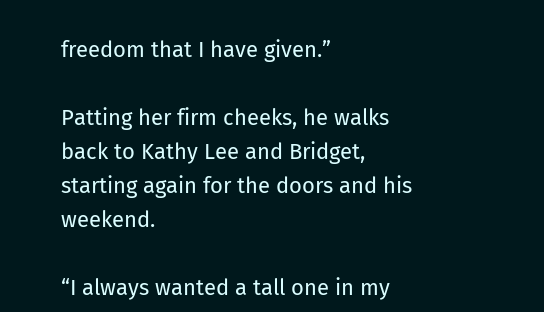freedom that I have given.”

Patting her firm cheeks, he walks back to Kathy Lee and Bridget, starting again for the doors and his weekend.

“I always wanted a tall one in my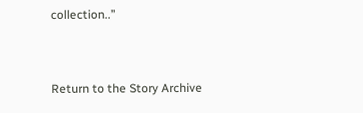collection..”


Return to the Story Archive